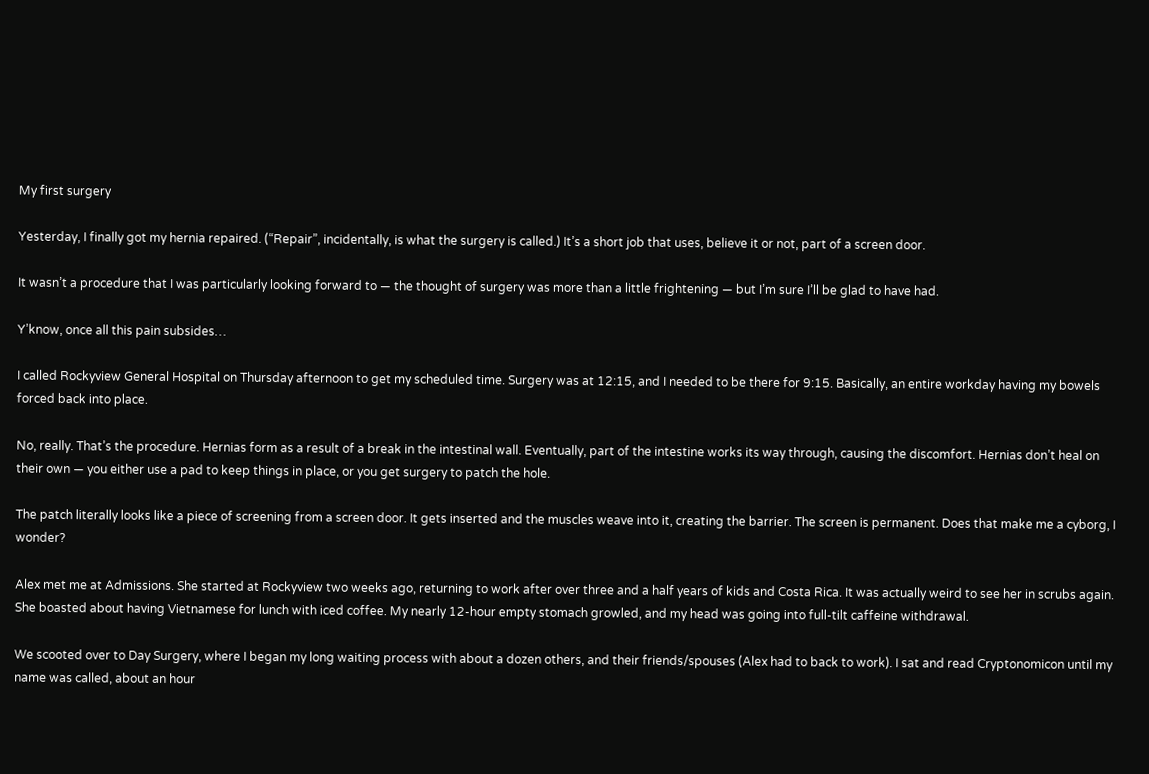My first surgery

Yesterday, I finally got my hernia repaired. (“Repair”, incidentally, is what the surgery is called.) It’s a short job that uses, believe it or not, part of a screen door.

It wasn’t a procedure that I was particularly looking forward to — the thought of surgery was more than a little frightening — but I’m sure I’ll be glad to have had.

Y’know, once all this pain subsides…

I called Rockyview General Hospital on Thursday afternoon to get my scheduled time. Surgery was at 12:15, and I needed to be there for 9:15. Basically, an entire workday having my bowels forced back into place.

No, really. That’s the procedure. Hernias form as a result of a break in the intestinal wall. Eventually, part of the intestine works its way through, causing the discomfort. Hernias don’t heal on their own — you either use a pad to keep things in place, or you get surgery to patch the hole.

The patch literally looks like a piece of screening from a screen door. It gets inserted and the muscles weave into it, creating the barrier. The screen is permanent. Does that make me a cyborg, I wonder?

Alex met me at Admissions. She started at Rockyview two weeks ago, returning to work after over three and a half years of kids and Costa Rica. It was actually weird to see her in scrubs again. She boasted about having Vietnamese for lunch with iced coffee. My nearly 12-hour empty stomach growled, and my head was going into full-tilt caffeine withdrawal.

We scooted over to Day Surgery, where I began my long waiting process with about a dozen others, and their friends/spouses (Alex had to back to work). I sat and read Cryptonomicon until my name was called, about an hour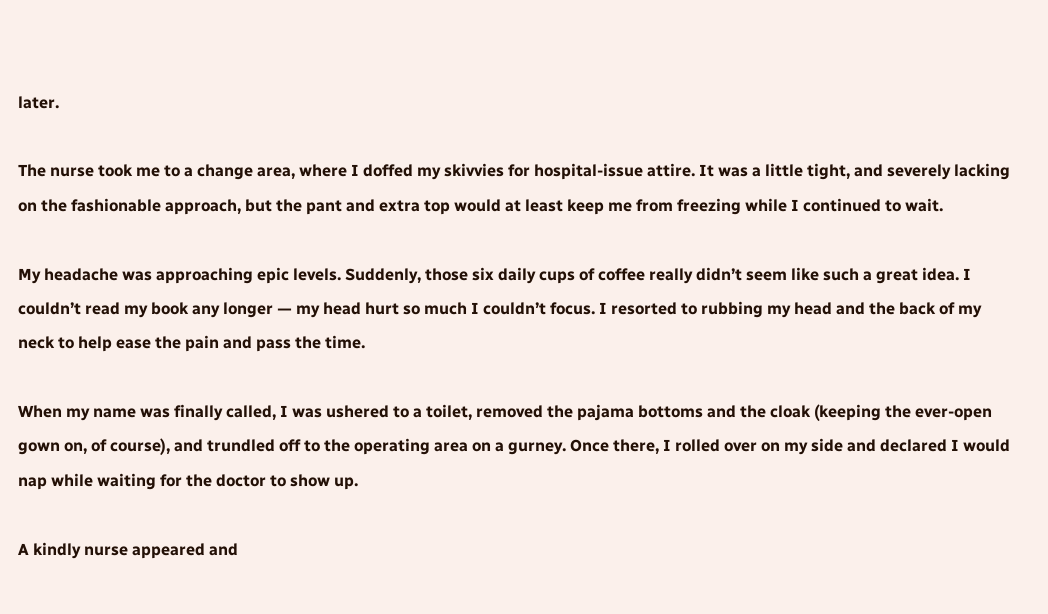later.

The nurse took me to a change area, where I doffed my skivvies for hospital-issue attire. It was a little tight, and severely lacking on the fashionable approach, but the pant and extra top would at least keep me from freezing while I continued to wait.

My headache was approaching epic levels. Suddenly, those six daily cups of coffee really didn’t seem like such a great idea. I couldn’t read my book any longer — my head hurt so much I couldn’t focus. I resorted to rubbing my head and the back of my neck to help ease the pain and pass the time.

When my name was finally called, I was ushered to a toilet, removed the pajama bottoms and the cloak (keeping the ever-open gown on, of course), and trundled off to the operating area on a gurney. Once there, I rolled over on my side and declared I would nap while waiting for the doctor to show up.

A kindly nurse appeared and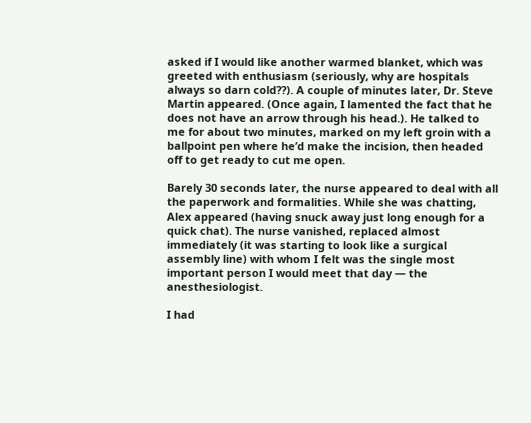asked if I would like another warmed blanket, which was greeted with enthusiasm (seriously, why are hospitals always so darn cold??). A couple of minutes later, Dr. Steve Martin appeared. (Once again, I lamented the fact that he does not have an arrow through his head.). He talked to me for about two minutes, marked on my left groin with a ballpoint pen where he’d make the incision, then headed off to get ready to cut me open.

Barely 30 seconds later, the nurse appeared to deal with all the paperwork and formalities. While she was chatting, Alex appeared (having snuck away just long enough for a quick chat). The nurse vanished, replaced almost immediately (it was starting to look like a surgical assembly line) with whom I felt was the single most important person I would meet that day — the anesthesiologist.

I had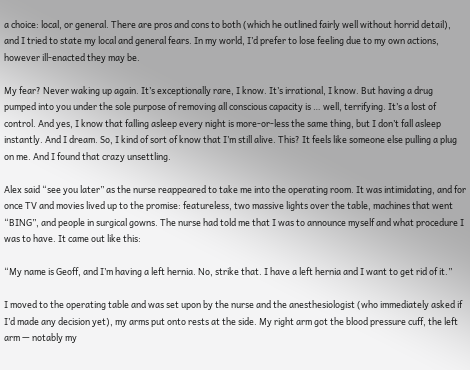a choice: local, or general. There are pros and cons to both (which he outlined fairly well without horrid detail), and I tried to state my local and general fears. In my world, I’d prefer to lose feeling due to my own actions, however ill-enacted they may be.

My fear? Never waking up again. It’s exceptionally rare, I know. It’s irrational, I know. But having a drug pumped into you under the sole purpose of removing all conscious capacity is … well, terrifying. It’s a lost of control. And yes, I know that falling asleep every night is more-or-less the same thing, but I don’t fall asleep instantly. And I dream. So, I kind of sort of know that I’m still alive. This? It feels like someone else pulling a plug on me. And I found that crazy unsettling.

Alex said “see you later” as the nurse reappeared to take me into the operating room. It was intimidating, and for once TV and movies lived up to the promise: featureless, two massive lights over the table, machines that went “BING”, and people in surgical gowns. The nurse had told me that I was to announce myself and what procedure I was to have. It came out like this:

“My name is Geoff, and I’m having a left hernia. No, strike that. I have a left hernia and I want to get rid of it.”

I moved to the operating table and was set upon by the nurse and the anesthesiologist (who immediately asked if I’d made any decision yet), my arms put onto rests at the side. My right arm got the blood pressure cuff, the left arm — notably my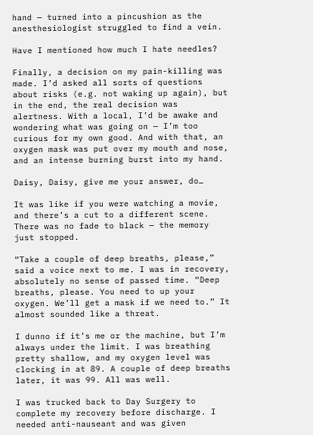hand — turned into a pincushion as the anesthesiologist struggled to find a vein.

Have I mentioned how much I hate needles?

Finally, a decision on my pain-killing was made. I’d asked all sorts of questions about risks (e.g. not waking up again), but in the end, the real decision was alertness. With a local, I’d be awake and wondering what was going on — I’m too curious for my own good. And with that, an oxygen mask was put over my mouth and nose, and an intense burning burst into my hand.

Daisy, Daisy, give me your answer, do…

It was like if you were watching a movie, and there’s a cut to a different scene. There was no fade to black — the memory just stopped.

“Take a couple of deep breaths, please,” said a voice next to me. I was in recovery, absolutely no sense of passed time. “Deep breaths, please. You need to up your oxygen. We’ll get a mask if we need to.” It almost sounded like a threat.

I dunno if it’s me or the machine, but I’m always under the limit. I was breathing pretty shallow, and my oxygen level was clocking in at 89. A couple of deep breaths later, it was 99. All was well.

I was trucked back to Day Surgery to complete my recovery before discharge. I needed anti-nauseant and was given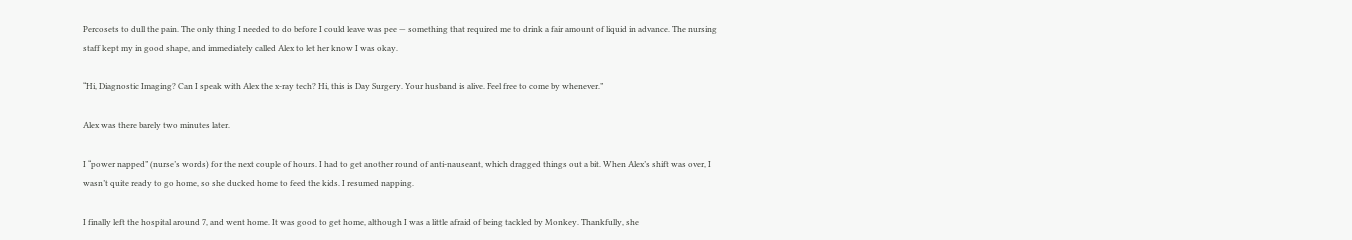Percosets to dull the pain. The only thing I needed to do before I could leave was pee — something that required me to drink a fair amount of liquid in advance. The nursing staff kept my in good shape, and immediately called Alex to let her know I was okay.

“Hi, Diagnostic Imaging? Can I speak with Alex the x-ray tech? Hi, this is Day Surgery. Your husband is alive. Feel free to come by whenever.”

Alex was there barely two minutes later.

I “power napped” (nurse’s words) for the next couple of hours. I had to get another round of anti-nauseant, which dragged things out a bit. When Alex’s shift was over, I wasn’t quite ready to go home, so she ducked home to feed the kids. I resumed napping.

I finally left the hospital around 7, and went home. It was good to get home, although I was a little afraid of being tackled by Monkey. Thankfully, she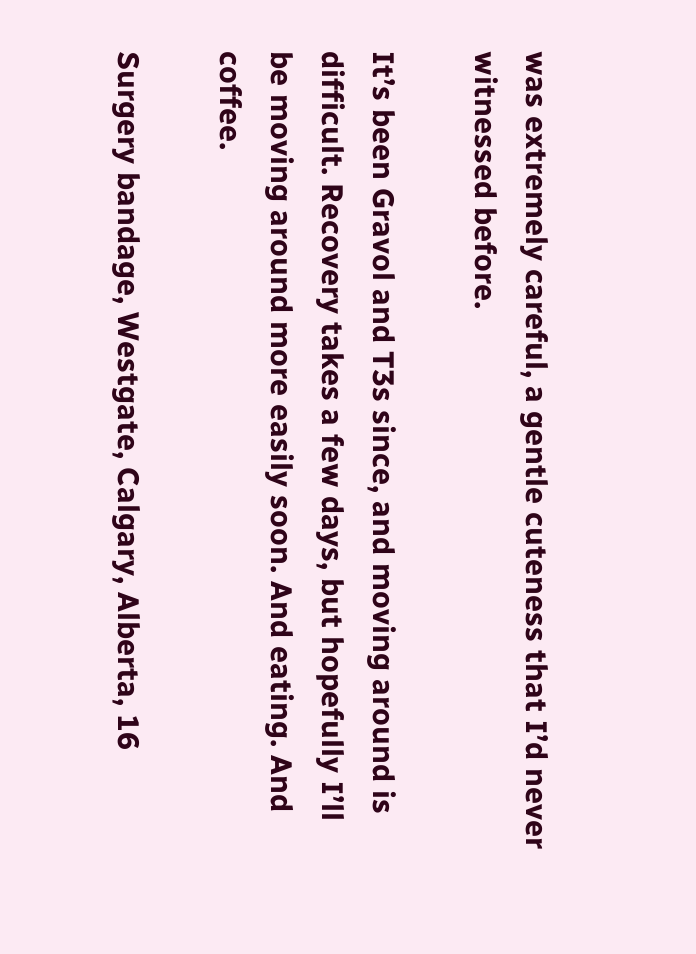was extremely careful, a gentle cuteness that I’d never witnessed before.

It’s been Gravol and T3s since, and moving around is difficult. Recovery takes a few days, but hopefully I’ll be moving around more easily soon. And eating. And coffee.

Surgery bandage, Westgate, Calgary, Alberta, 16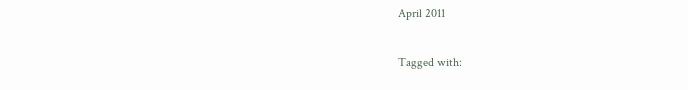April 2011

Tagged with: